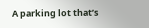A parking lot that’s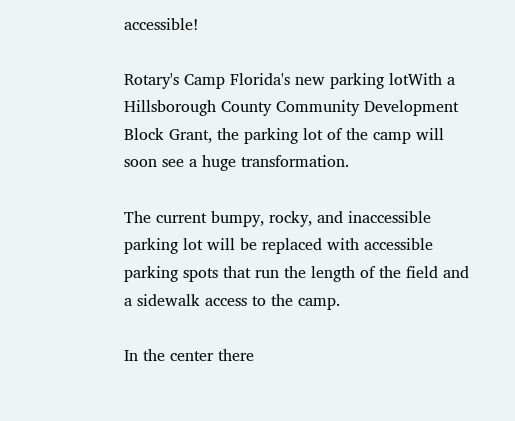accessible!

Rotary's Camp Florida's new parking lotWith a Hillsborough County Community Development Block Grant, the parking lot of the camp will soon see a huge transformation.

The current bumpy, rocky, and inaccessible parking lot will be replaced with accessible parking spots that run the length of the field and a sidewalk access to the camp.

In the center there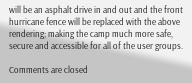will be an asphalt drive in and out and the front hurricane fence will be replaced with the above rendering; making the camp much more safe, secure and accessible for all of the user groups.

Comments are closed